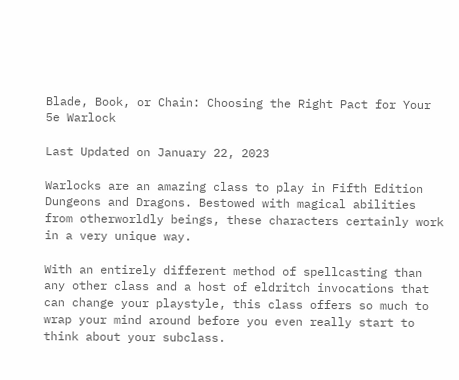Blade, Book, or Chain: Choosing the Right Pact for Your 5e Warlock

Last Updated on January 22, 2023

Warlocks are an amazing class to play in Fifth Edition Dungeons and Dragons. Bestowed with magical abilities from otherworldly beings, these characters certainly work in a very unique way.

With an entirely different method of spellcasting than any other class and a host of eldritch invocations that can change your playstyle, this class offers so much to wrap your mind around before you even really start to think about your subclass.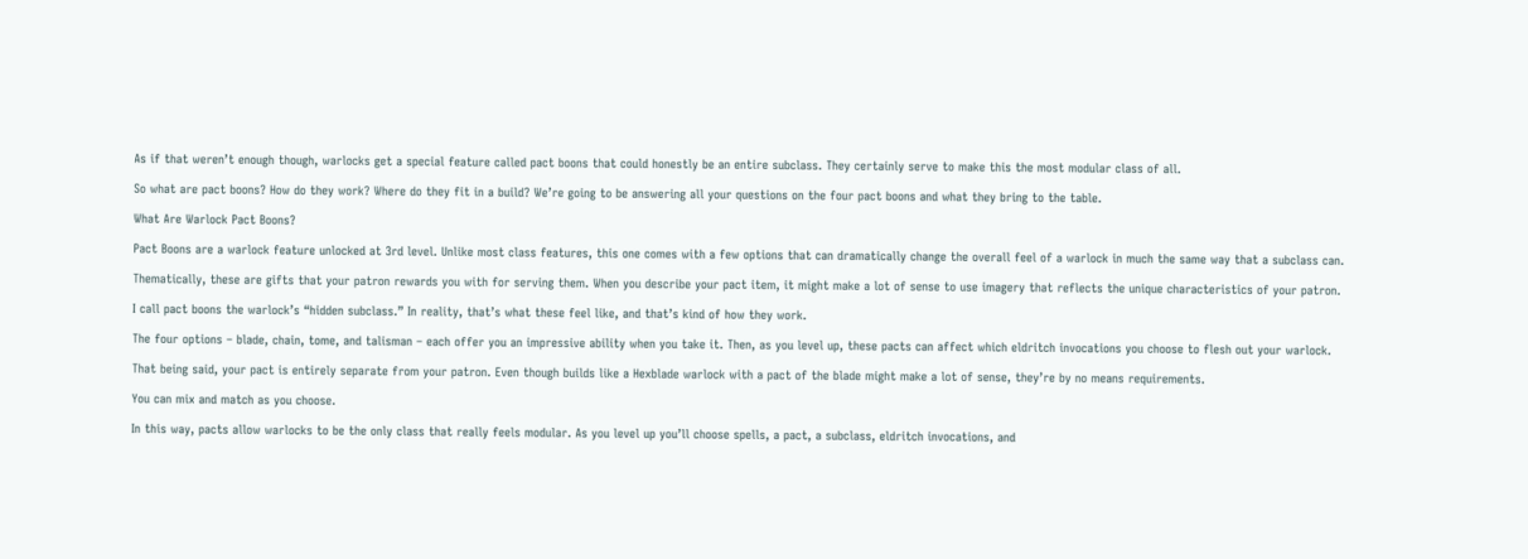As if that weren’t enough though, warlocks get a special feature called pact boons that could honestly be an entire subclass. They certainly serve to make this the most modular class of all.

So what are pact boons? How do they work? Where do they fit in a build? We’re going to be answering all your questions on the four pact boons and what they bring to the table.

What Are Warlock Pact Boons?

Pact Boons are a warlock feature unlocked at 3rd level. Unlike most class features, this one comes with a few options that can dramatically change the overall feel of a warlock in much the same way that a subclass can.

Thematically, these are gifts that your patron rewards you with for serving them. When you describe your pact item, it might make a lot of sense to use imagery that reflects the unique characteristics of your patron.

I call pact boons the warlock’s “hidden subclass.” In reality, that’s what these feel like, and that’s kind of how they work.

The four options – blade, chain, tome, and talisman – each offer you an impressive ability when you take it. Then, as you level up, these pacts can affect which eldritch invocations you choose to flesh out your warlock.

That being said, your pact is entirely separate from your patron. Even though builds like a Hexblade warlock with a pact of the blade might make a lot of sense, they’re by no means requirements.

You can mix and match as you choose.

In this way, pacts allow warlocks to be the only class that really feels modular. As you level up you’ll choose spells, a pact, a subclass, eldritch invocations, and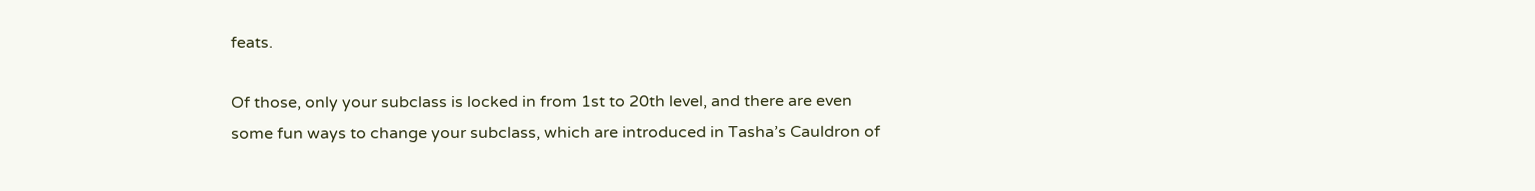feats.

Of those, only your subclass is locked in from 1st to 20th level, and there are even some fun ways to change your subclass, which are introduced in Tasha’s Cauldron of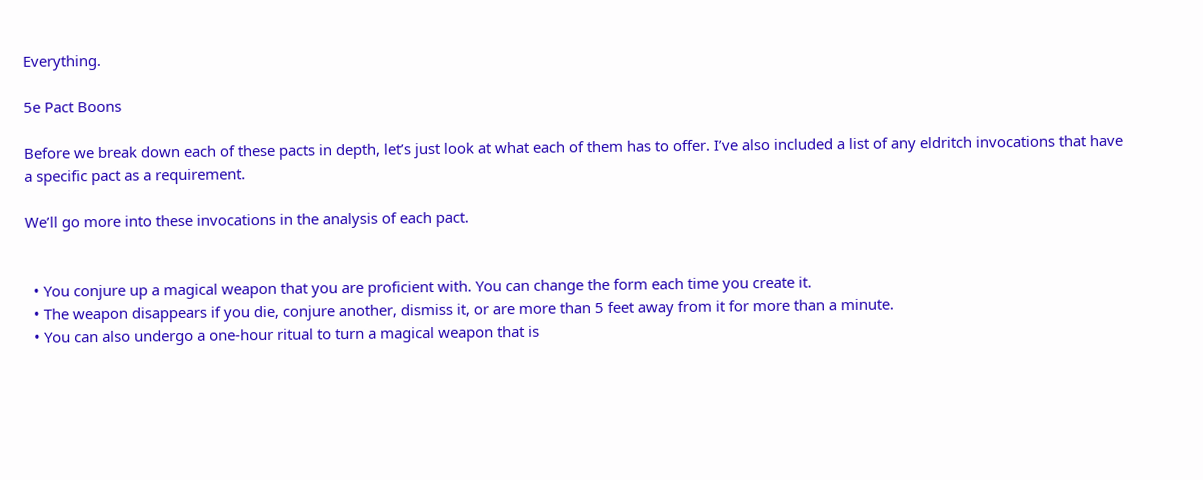Everything.

5e Pact Boons

Before we break down each of these pacts in depth, let’s just look at what each of them has to offer. I’ve also included a list of any eldritch invocations that have a specific pact as a requirement.

We’ll go more into these invocations in the analysis of each pact.


  • You conjure up a magical weapon that you are proficient with. You can change the form each time you create it.
  • The weapon disappears if you die, conjure another, dismiss it, or are more than 5 feet away from it for more than a minute.
  • You can also undergo a one-hour ritual to turn a magical weapon that is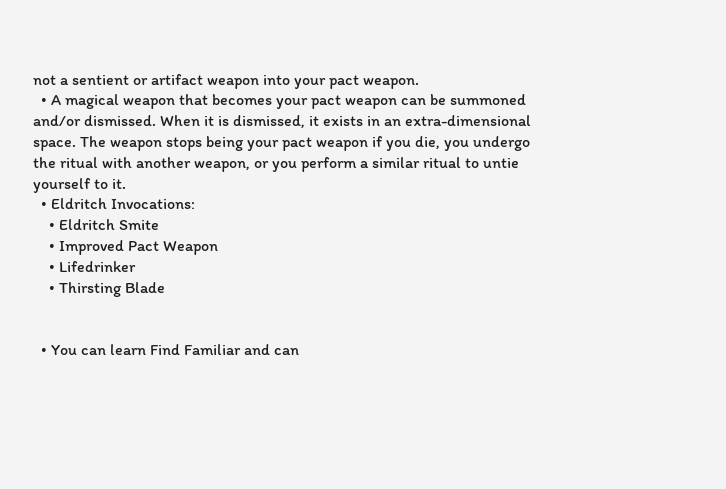not a sentient or artifact weapon into your pact weapon.
  • A magical weapon that becomes your pact weapon can be summoned and/or dismissed. When it is dismissed, it exists in an extra-dimensional space. The weapon stops being your pact weapon if you die, you undergo the ritual with another weapon, or you perform a similar ritual to untie yourself to it.
  • Eldritch Invocations:
    • Eldritch Smite
    • Improved Pact Weapon
    • Lifedrinker
    • Thirsting Blade


  • You can learn Find Familiar and can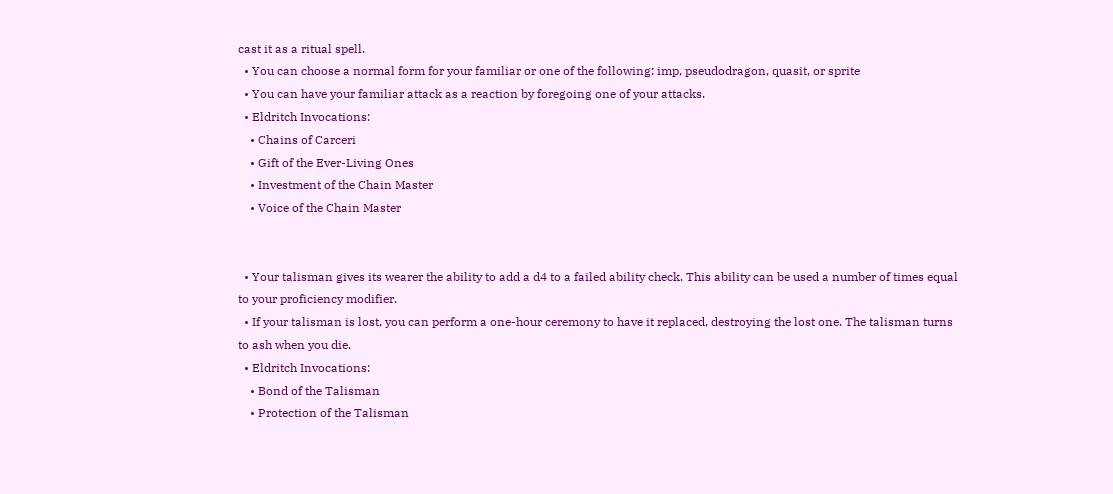cast it as a ritual spell.
  • You can choose a normal form for your familiar or one of the following: imp, pseudodragon, quasit, or sprite
  • You can have your familiar attack as a reaction by foregoing one of your attacks.
  • Eldritch Invocations:
    • Chains of Carceri
    • Gift of the Ever-Living Ones
    • Investment of the Chain Master
    • Voice of the Chain Master


  • Your talisman gives its wearer the ability to add a d4 to a failed ability check. This ability can be used a number of times equal to your proficiency modifier.
  • If your talisman is lost, you can perform a one-hour ceremony to have it replaced, destroying the lost one. The talisman turns to ash when you die.
  • Eldritch Invocations:
    • Bond of the Talisman
    • Protection of the Talisman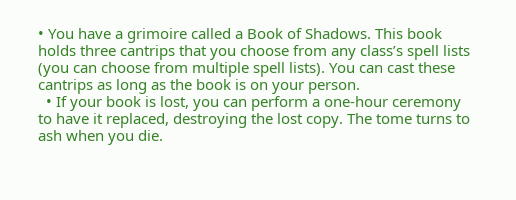• You have a grimoire called a Book of Shadows. This book holds three cantrips that you choose from any class’s spell lists (you can choose from multiple spell lists). You can cast these cantrips as long as the book is on your person.
  • If your book is lost, you can perform a one-hour ceremony to have it replaced, destroying the lost copy. The tome turns to ash when you die.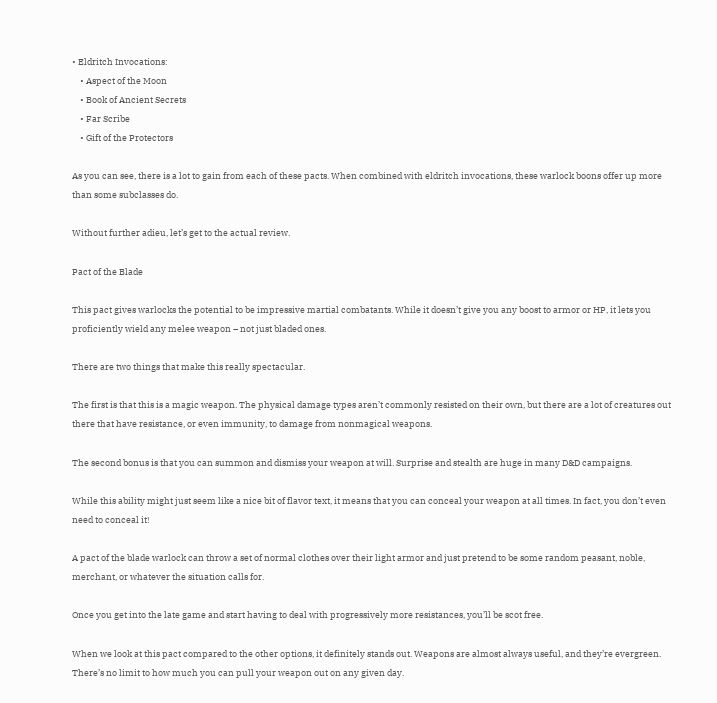• Eldritch Invocations:
    • Aspect of the Moon
    • Book of Ancient Secrets
    • Far Scribe
    • Gift of the Protectors

As you can see, there is a lot to gain from each of these pacts. When combined with eldritch invocations, these warlock boons offer up more than some subclasses do.

Without further adieu, let’s get to the actual review.

Pact of the Blade

This pact gives warlocks the potential to be impressive martial combatants. While it doesn’t give you any boost to armor or HP, it lets you proficiently wield any melee weapon – not just bladed ones.

There are two things that make this really spectacular.

The first is that this is a magic weapon. The physical damage types aren’t commonly resisted on their own, but there are a lot of creatures out there that have resistance, or even immunity, to damage from nonmagical weapons.

The second bonus is that you can summon and dismiss your weapon at will. Surprise and stealth are huge in many D&D campaigns.

While this ability might just seem like a nice bit of flavor text, it means that you can conceal your weapon at all times. In fact, you don’t even need to conceal it!

A pact of the blade warlock can throw a set of normal clothes over their light armor and just pretend to be some random peasant, noble, merchant, or whatever the situation calls for.

Once you get into the late game and start having to deal with progressively more resistances, you’ll be scot free.

When we look at this pact compared to the other options, it definitely stands out. Weapons are almost always useful, and they’re evergreen. There’s no limit to how much you can pull your weapon out on any given day.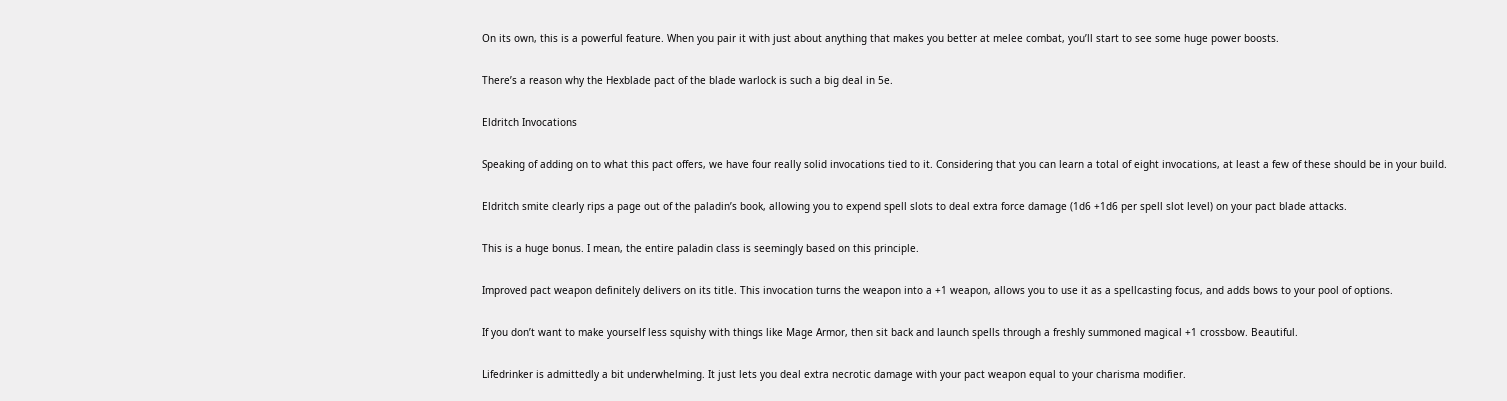On its own, this is a powerful feature. When you pair it with just about anything that makes you better at melee combat, you’ll start to see some huge power boosts.

There’s a reason why the Hexblade pact of the blade warlock is such a big deal in 5e.

Eldritch Invocations

Speaking of adding on to what this pact offers, we have four really solid invocations tied to it. Considering that you can learn a total of eight invocations, at least a few of these should be in your build.

Eldritch smite clearly rips a page out of the paladin’s book, allowing you to expend spell slots to deal extra force damage (1d6 +1d6 per spell slot level) on your pact blade attacks.

This is a huge bonus. I mean, the entire paladin class is seemingly based on this principle.

Improved pact weapon definitely delivers on its title. This invocation turns the weapon into a +1 weapon, allows you to use it as a spellcasting focus, and adds bows to your pool of options.

If you don’t want to make yourself less squishy with things like Mage Armor, then sit back and launch spells through a freshly summoned magical +1 crossbow. Beautiful.

Lifedrinker is admittedly a bit underwhelming. It just lets you deal extra necrotic damage with your pact weapon equal to your charisma modifier.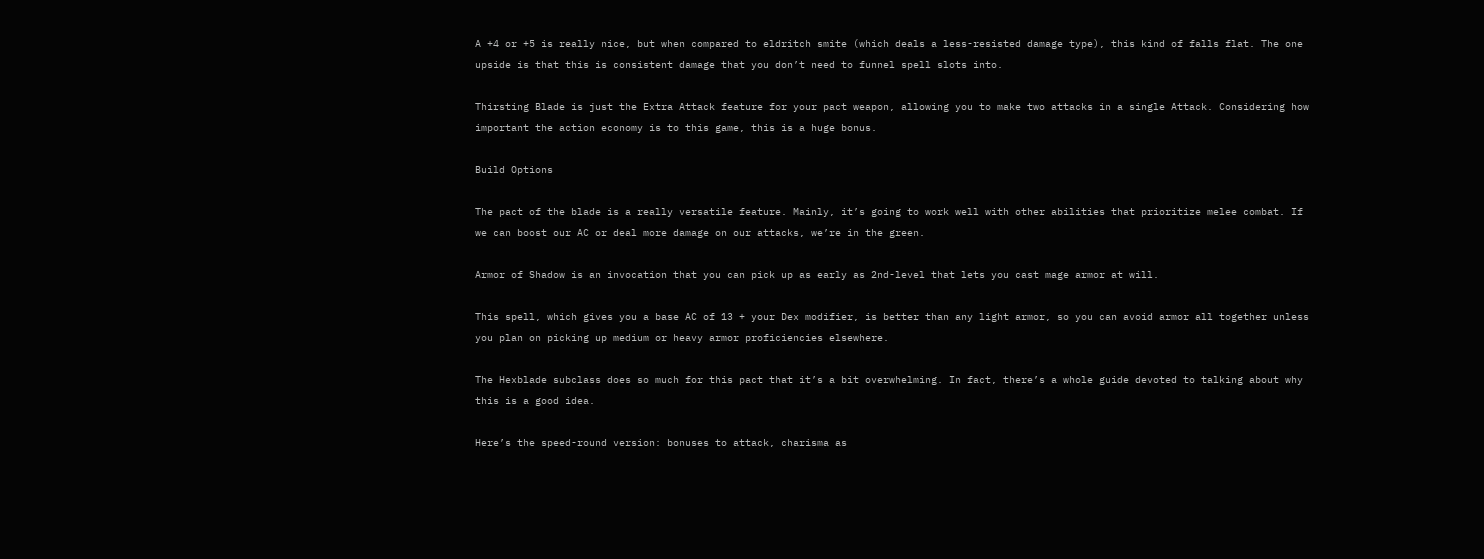A +4 or +5 is really nice, but when compared to eldritch smite (which deals a less-resisted damage type), this kind of falls flat. The one upside is that this is consistent damage that you don’t need to funnel spell slots into.

Thirsting Blade is just the Extra Attack feature for your pact weapon, allowing you to make two attacks in a single Attack. Considering how important the action economy is to this game, this is a huge bonus.

Build Options

The pact of the blade is a really versatile feature. Mainly, it’s going to work well with other abilities that prioritize melee combat. If we can boost our AC or deal more damage on our attacks, we’re in the green.

Armor of Shadow is an invocation that you can pick up as early as 2nd-level that lets you cast mage armor at will.

This spell, which gives you a base AC of 13 + your Dex modifier, is better than any light armor, so you can avoid armor all together unless you plan on picking up medium or heavy armor proficiencies elsewhere.

The Hexblade subclass does so much for this pact that it’s a bit overwhelming. In fact, there’s a whole guide devoted to talking about why this is a good idea.

Here’s the speed-round version: bonuses to attack, charisma as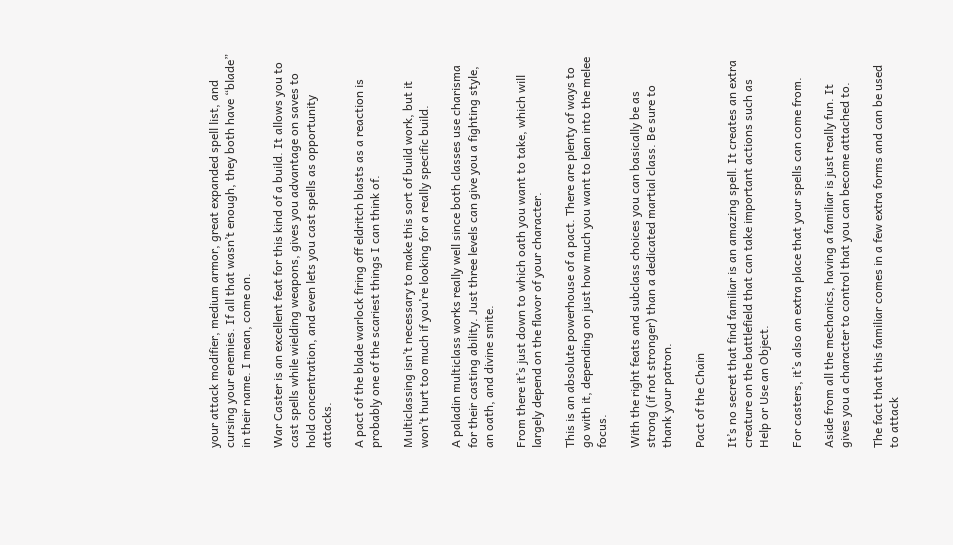your attack modifier, medium armor, great expanded spell list, and cursing your enemies. If all that wasn’t enough, they both have “blade” in their name. I mean, come on.

War Caster is an excellent feat for this kind of a build. It allows you to cast spells while wielding weapons, gives you advantage on saves to hold concentration, and even lets you cast spells as opportunity attacks.

A pact of the blade warlock firing off eldritch blasts as a reaction is probably one of the scariest things I can think of.

Multiclassing isn’t necessary to make this sort of build work, but it won’t hurt too much if you’re looking for a really specific build.

A paladin multiclass works really well since both classes use charisma for their casting ability. Just three levels can give you a fighting style, an oath, and divine smite.

From there it’s just down to which oath you want to take, which will largely depend on the flavor of your character.

This is an absolute powerhouse of a pact. There are plenty of ways to go with it, depending on just how much you want to lean into the melee focus.

With the right feats and subclass choices you can basically be as strong (if not stronger) than a dedicated martial class. Be sure to thank your patron.

Pact of the Chain

It’s no secret that find familiar is an amazing spell. It creates an extra creature on the battlefield that can take important actions such as Help or Use an Object.

For casters, it’s also an extra place that your spells can come from.

Aside from all the mechanics, having a familiar is just really fun. It gives you a character to control that you can become attached to.

The fact that this familiar comes in a few extra forms and can be used to attack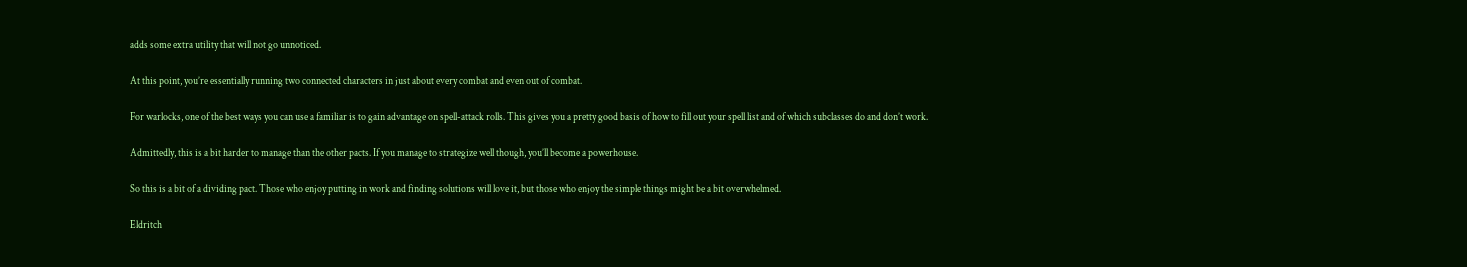adds some extra utility that will not go unnoticed.

At this point, you’re essentially running two connected characters in just about every combat and even out of combat.

For warlocks, one of the best ways you can use a familiar is to gain advantage on spell-attack rolls. This gives you a pretty good basis of how to fill out your spell list and of which subclasses do and don’t work.

Admittedly, this is a bit harder to manage than the other pacts. If you manage to strategize well though, you’ll become a powerhouse.

So this is a bit of a dividing pact. Those who enjoy putting in work and finding solutions will love it, but those who enjoy the simple things might be a bit overwhelmed.

Eldritch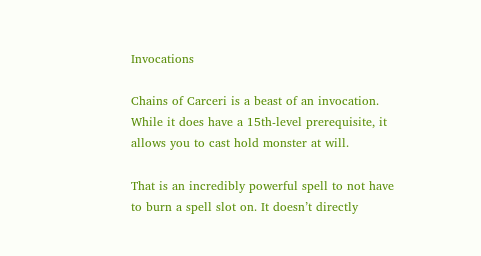Invocations

Chains of Carceri is a beast of an invocation. While it does have a 15th-level prerequisite, it allows you to cast hold monster at will.

That is an incredibly powerful spell to not have to burn a spell slot on. It doesn’t directly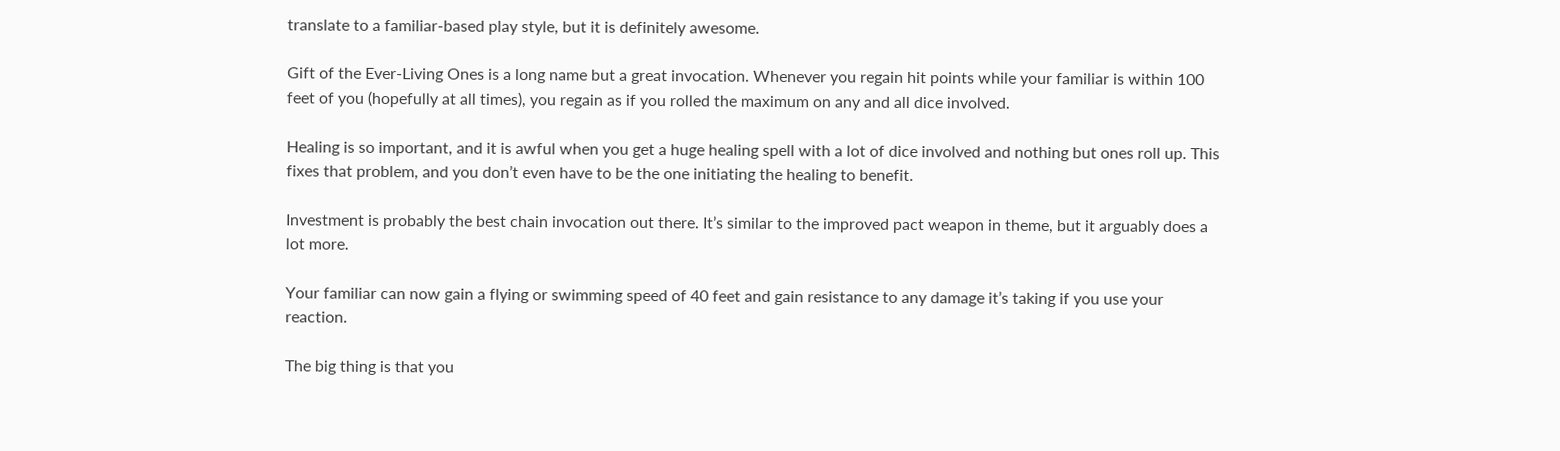translate to a familiar-based play style, but it is definitely awesome.

Gift of the Ever-Living Ones is a long name but a great invocation. Whenever you regain hit points while your familiar is within 100 feet of you (hopefully at all times), you regain as if you rolled the maximum on any and all dice involved.

Healing is so important, and it is awful when you get a huge healing spell with a lot of dice involved and nothing but ones roll up. This fixes that problem, and you don’t even have to be the one initiating the healing to benefit.

Investment is probably the best chain invocation out there. It’s similar to the improved pact weapon in theme, but it arguably does a lot more.

Your familiar can now gain a flying or swimming speed of 40 feet and gain resistance to any damage it’s taking if you use your reaction.

The big thing is that you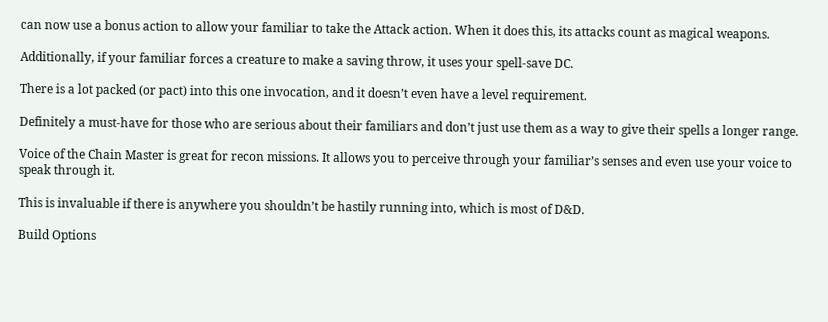can now use a bonus action to allow your familiar to take the Attack action. When it does this, its attacks count as magical weapons.

Additionally, if your familiar forces a creature to make a saving throw, it uses your spell-save DC.

There is a lot packed (or pact) into this one invocation, and it doesn’t even have a level requirement.

Definitely a must-have for those who are serious about their familiars and don’t just use them as a way to give their spells a longer range.

Voice of the Chain Master is great for recon missions. It allows you to perceive through your familiar’s senses and even use your voice to speak through it.

This is invaluable if there is anywhere you shouldn’t be hastily running into, which is most of D&D.

Build Options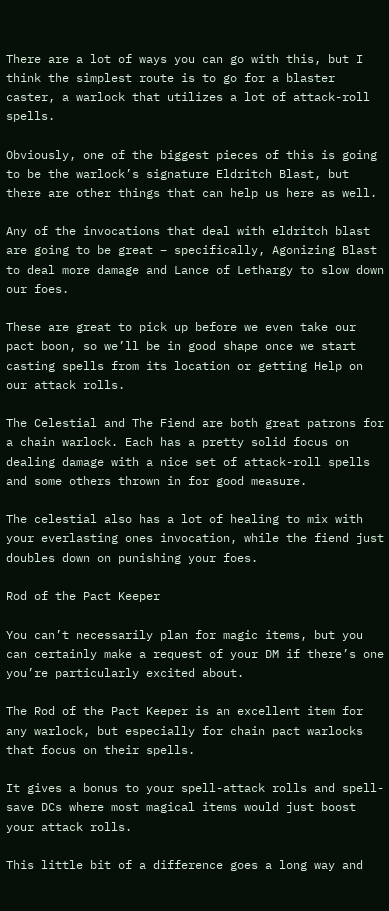There are a lot of ways you can go with this, but I think the simplest route is to go for a blaster caster, a warlock that utilizes a lot of attack-roll spells.

Obviously, one of the biggest pieces of this is going to be the warlock’s signature Eldritch Blast, but there are other things that can help us here as well.

Any of the invocations that deal with eldritch blast are going to be great – specifically, Agonizing Blast to deal more damage and Lance of Lethargy to slow down our foes.

These are great to pick up before we even take our pact boon, so we’ll be in good shape once we start casting spells from its location or getting Help on our attack rolls.

The Celestial and The Fiend are both great patrons for a chain warlock. Each has a pretty solid focus on dealing damage with a nice set of attack-roll spells and some others thrown in for good measure.

The celestial also has a lot of healing to mix with your everlasting ones invocation, while the fiend just doubles down on punishing your foes.

Rod of the Pact Keeper

You can’t necessarily plan for magic items, but you can certainly make a request of your DM if there’s one you’re particularly excited about.

The Rod of the Pact Keeper is an excellent item for any warlock, but especially for chain pact warlocks that focus on their spells.

It gives a bonus to your spell-attack rolls and spell-save DCs where most magical items would just boost your attack rolls.

This little bit of a difference goes a long way and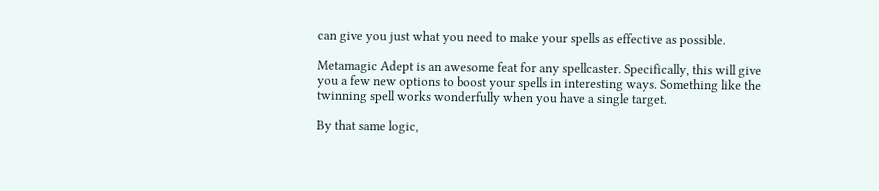can give you just what you need to make your spells as effective as possible.

Metamagic Adept is an awesome feat for any spellcaster. Specifically, this will give you a few new options to boost your spells in interesting ways. Something like the twinning spell works wonderfully when you have a single target.

By that same logic,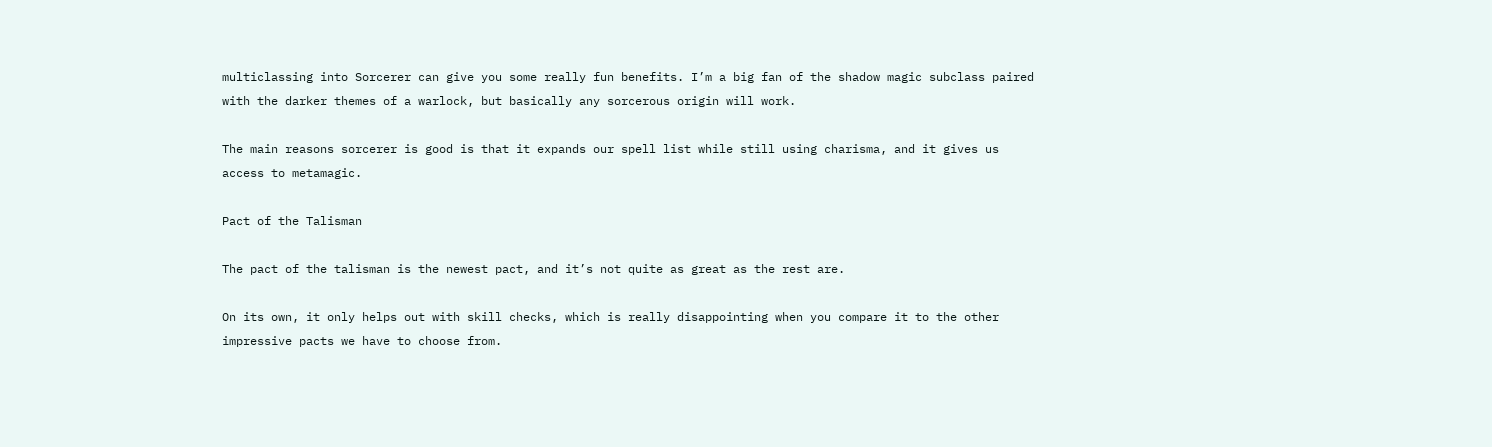multiclassing into Sorcerer can give you some really fun benefits. I’m a big fan of the shadow magic subclass paired with the darker themes of a warlock, but basically any sorcerous origin will work.

The main reasons sorcerer is good is that it expands our spell list while still using charisma, and it gives us access to metamagic.

Pact of the Talisman

The pact of the talisman is the newest pact, and it’s not quite as great as the rest are.

On its own, it only helps out with skill checks, which is really disappointing when you compare it to the other impressive pacts we have to choose from.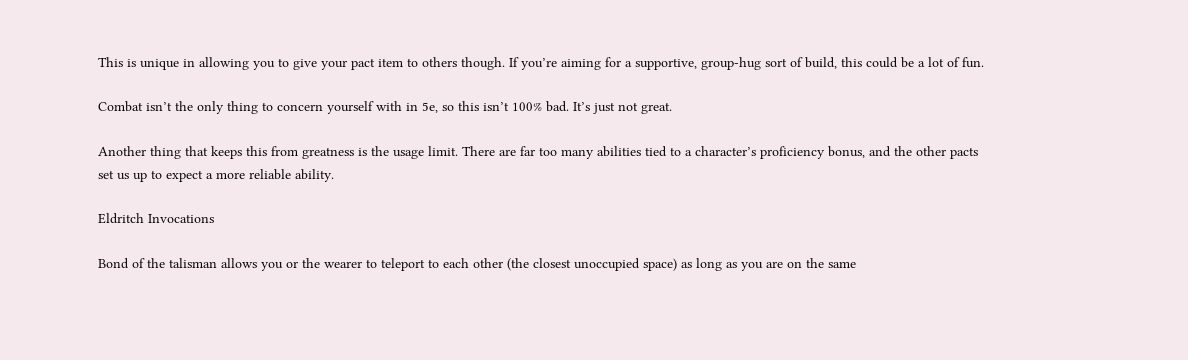This is unique in allowing you to give your pact item to others though. If you’re aiming for a supportive, group-hug sort of build, this could be a lot of fun.

Combat isn’t the only thing to concern yourself with in 5e, so this isn’t 100% bad. It’s just not great.

Another thing that keeps this from greatness is the usage limit. There are far too many abilities tied to a character’s proficiency bonus, and the other pacts set us up to expect a more reliable ability.

Eldritch Invocations

Bond of the talisman allows you or the wearer to teleport to each other (the closest unoccupied space) as long as you are on the same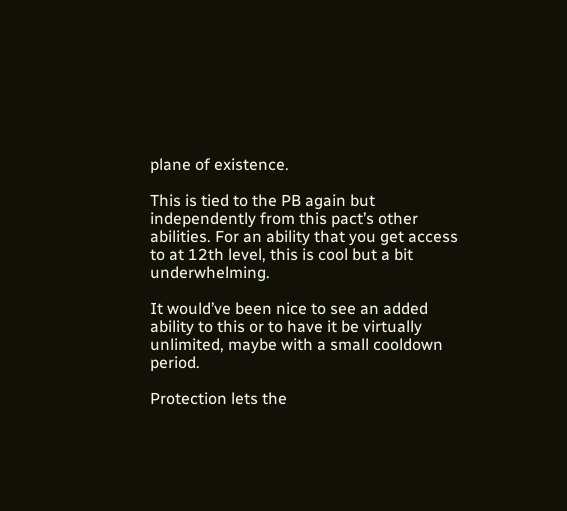plane of existence.

This is tied to the PB again but independently from this pact’s other abilities. For an ability that you get access to at 12th level, this is cool but a bit underwhelming.

It would’ve been nice to see an added ability to this or to have it be virtually unlimited, maybe with a small cooldown period.

Protection lets the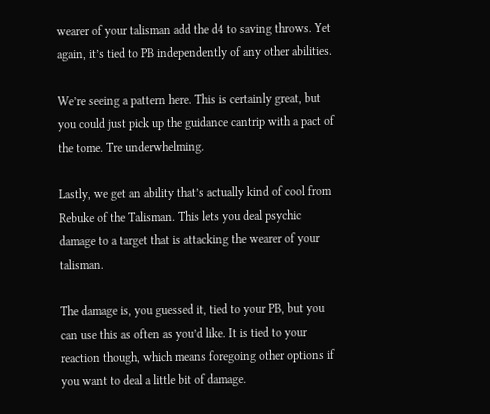wearer of your talisman add the d4 to saving throws. Yet again, it’s tied to PB independently of any other abilities.

We’re seeing a pattern here. This is certainly great, but you could just pick up the guidance cantrip with a pact of the tome. Tre underwhelming.

Lastly, we get an ability that’s actually kind of cool from Rebuke of the Talisman. This lets you deal psychic damage to a target that is attacking the wearer of your talisman.

The damage is, you guessed it, tied to your PB, but you can use this as often as you’d like. It is tied to your reaction though, which means foregoing other options if you want to deal a little bit of damage.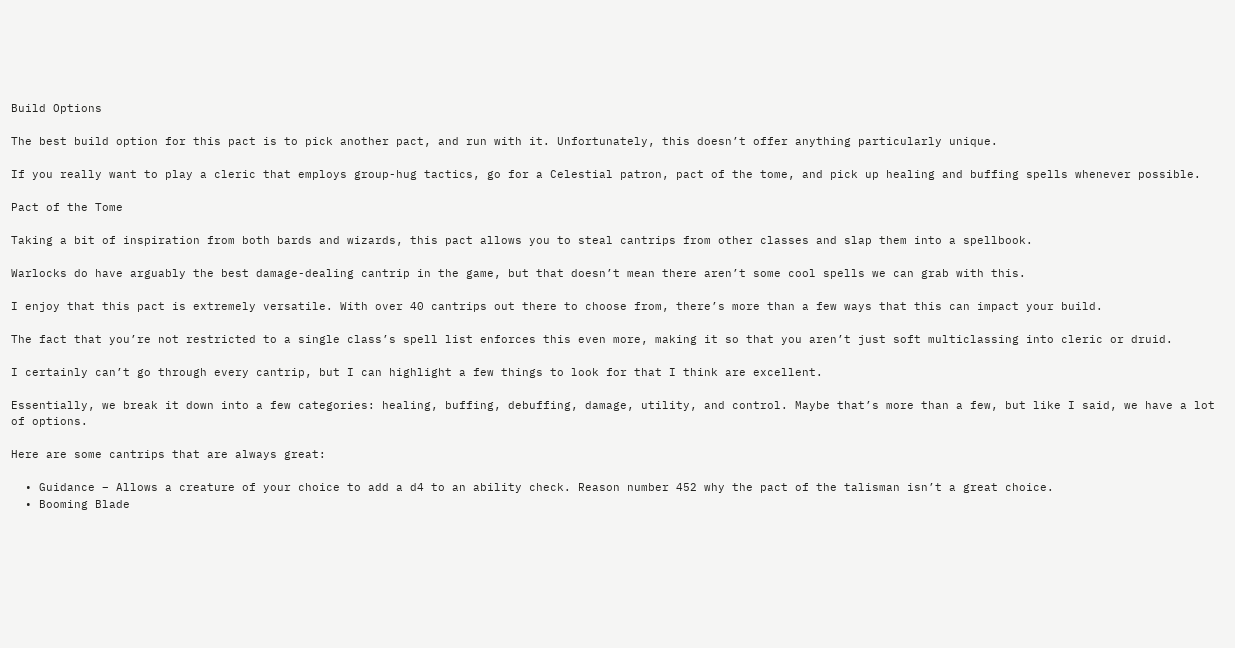Build Options

The best build option for this pact is to pick another pact, and run with it. Unfortunately, this doesn’t offer anything particularly unique.

If you really want to play a cleric that employs group-hug tactics, go for a Celestial patron, pact of the tome, and pick up healing and buffing spells whenever possible.

Pact of the Tome

Taking a bit of inspiration from both bards and wizards, this pact allows you to steal cantrips from other classes and slap them into a spellbook.

Warlocks do have arguably the best damage-dealing cantrip in the game, but that doesn’t mean there aren’t some cool spells we can grab with this.

I enjoy that this pact is extremely versatile. With over 40 cantrips out there to choose from, there’s more than a few ways that this can impact your build.

The fact that you’re not restricted to a single class’s spell list enforces this even more, making it so that you aren’t just soft multiclassing into cleric or druid.

I certainly can’t go through every cantrip, but I can highlight a few things to look for that I think are excellent.

Essentially, we break it down into a few categories: healing, buffing, debuffing, damage, utility, and control. Maybe that’s more than a few, but like I said, we have a lot of options.

Here are some cantrips that are always great:

  • Guidance – Allows a creature of your choice to add a d4 to an ability check. Reason number 452 why the pact of the talisman isn’t a great choice.
  • Booming Blade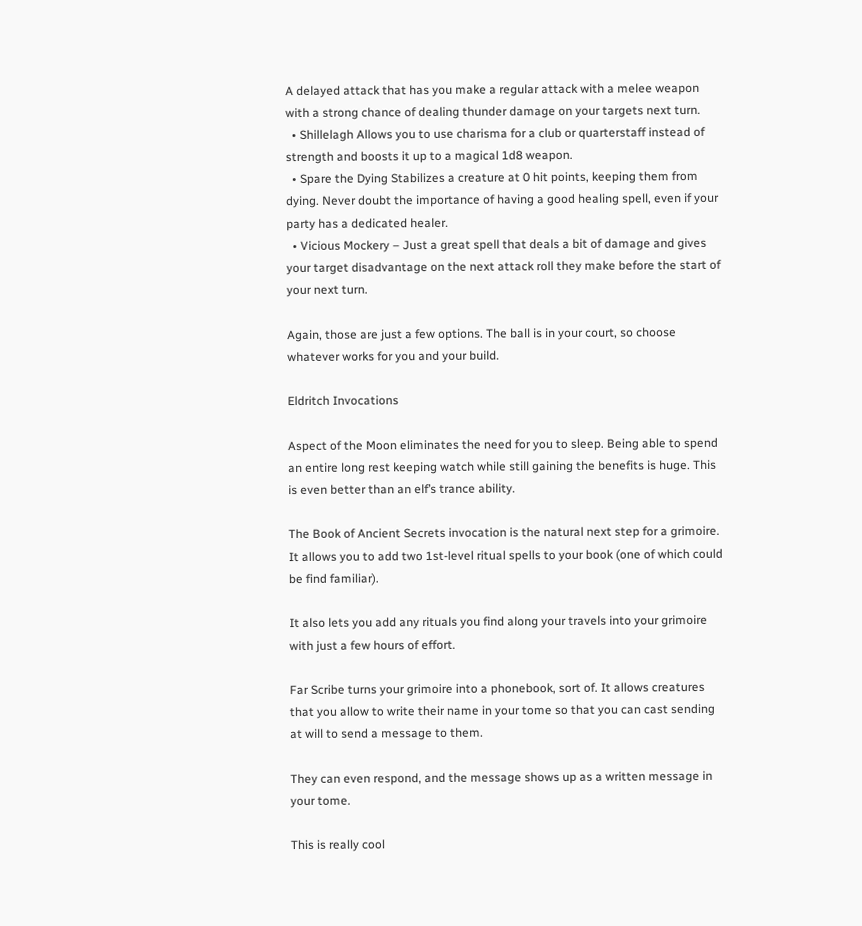A delayed attack that has you make a regular attack with a melee weapon with a strong chance of dealing thunder damage on your targets next turn.
  • Shillelagh Allows you to use charisma for a club or quarterstaff instead of strength and boosts it up to a magical 1d8 weapon.
  • Spare the Dying Stabilizes a creature at 0 hit points, keeping them from dying. Never doubt the importance of having a good healing spell, even if your party has a dedicated healer.
  • Vicious Mockery – Just a great spell that deals a bit of damage and gives your target disadvantage on the next attack roll they make before the start of your next turn.

Again, those are just a few options. The ball is in your court, so choose whatever works for you and your build.

Eldritch Invocations

Aspect of the Moon eliminates the need for you to sleep. Being able to spend an entire long rest keeping watch while still gaining the benefits is huge. This is even better than an elf’s trance ability.

The Book of Ancient Secrets invocation is the natural next step for a grimoire. It allows you to add two 1st-level ritual spells to your book (one of which could be find familiar).

It also lets you add any rituals you find along your travels into your grimoire with just a few hours of effort.

Far Scribe turns your grimoire into a phonebook, sort of. It allows creatures that you allow to write their name in your tome so that you can cast sending at will to send a message to them.

They can even respond, and the message shows up as a written message in your tome.

This is really cool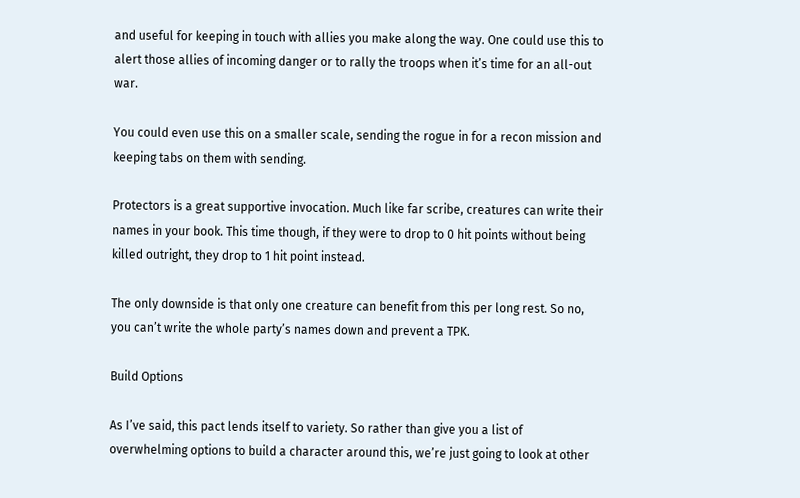and useful for keeping in touch with allies you make along the way. One could use this to alert those allies of incoming danger or to rally the troops when it’s time for an all-out war.

You could even use this on a smaller scale, sending the rogue in for a recon mission and keeping tabs on them with sending.

Protectors is a great supportive invocation. Much like far scribe, creatures can write their names in your book. This time though, if they were to drop to 0 hit points without being killed outright, they drop to 1 hit point instead.

The only downside is that only one creature can benefit from this per long rest. So no, you can’t write the whole party’s names down and prevent a TPK.

Build Options

As I’ve said, this pact lends itself to variety. So rather than give you a list of overwhelming options to build a character around this, we’re just going to look at other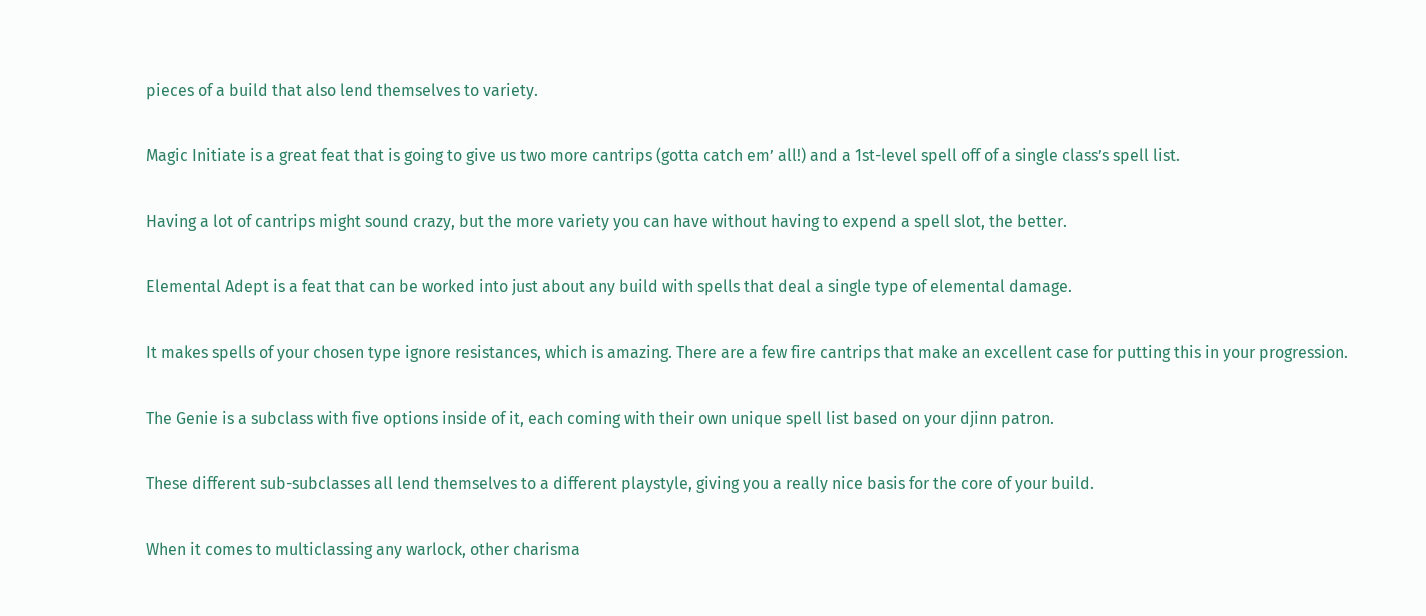pieces of a build that also lend themselves to variety.

Magic Initiate is a great feat that is going to give us two more cantrips (gotta catch em’ all!) and a 1st-level spell off of a single class’s spell list.

Having a lot of cantrips might sound crazy, but the more variety you can have without having to expend a spell slot, the better.

Elemental Adept is a feat that can be worked into just about any build with spells that deal a single type of elemental damage.

It makes spells of your chosen type ignore resistances, which is amazing. There are a few fire cantrips that make an excellent case for putting this in your progression.

The Genie is a subclass with five options inside of it, each coming with their own unique spell list based on your djinn patron.

These different sub-subclasses all lend themselves to a different playstyle, giving you a really nice basis for the core of your build.

When it comes to multiclassing any warlock, other charisma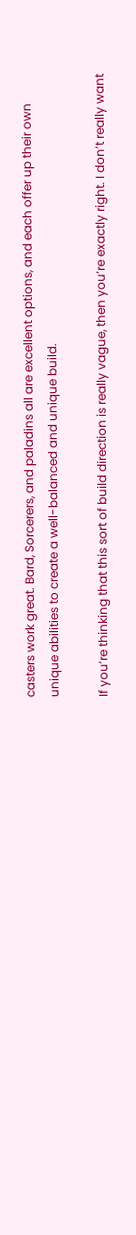casters work great. Bard, Sorcerers, and paladins all are excellent options, and each offer up their own unique abilities to create a well-balanced and unique build.

If you’re thinking that this sort of build direction is really vague, then you’re exactly right. I don’t really want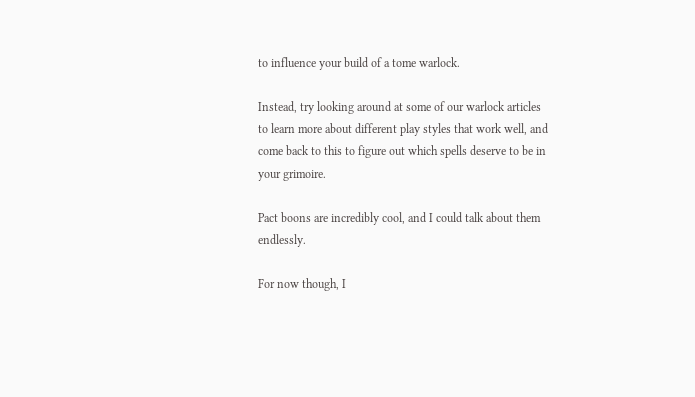to influence your build of a tome warlock.

Instead, try looking around at some of our warlock articles to learn more about different play styles that work well, and come back to this to figure out which spells deserve to be in your grimoire.

Pact boons are incredibly cool, and I could talk about them endlessly.

For now though, I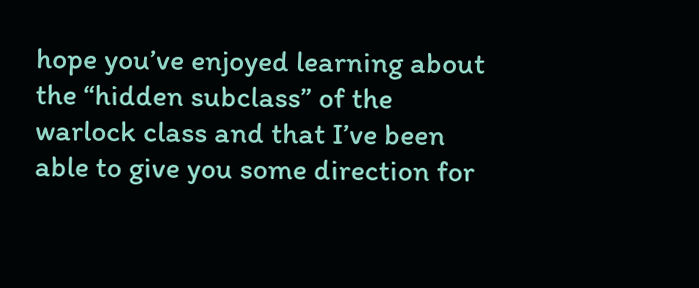hope you’ve enjoyed learning about the “hidden subclass” of the warlock class and that I’ve been able to give you some direction for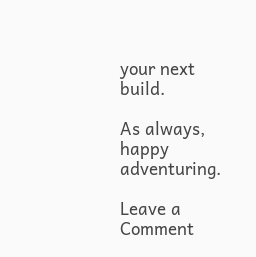your next build.

As always, happy adventuring.

Leave a Comment